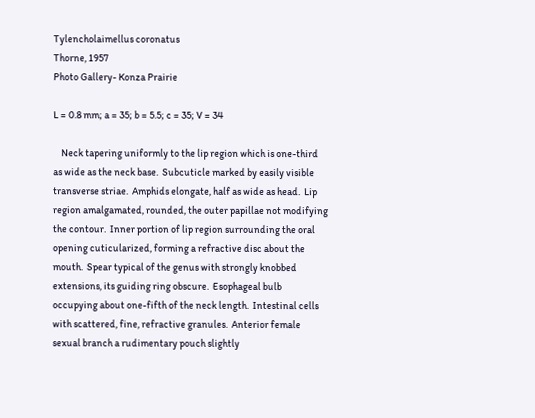Tylencholaimellus coronatus
Thorne, 1957
Photo Gallery- Konza Prairie

L = 0.8 mm; a = 35; b = 5.5; c = 35; V = 34

    Neck tapering uniformly to the lip region which is one-third as wide as the neck base.  Subcuticle marked by easily visible transverse striae.  Amphids elongate, half as wide as head.  Lip region amalgamated, rounded, the outer papillae not modifying the contour.  Inner portion of lip region surrounding the oral opening cuticularized, forming a refractive disc about the mouth.  Spear typical of the genus with strongly knobbed extensions, its guiding ring obscure.  Esophageal bulb occupying about one-fifth of the neck length.  Intestinal cells with scattered, fine, refractive granules.  Anterior female sexual branch a rudimentary pouch slightly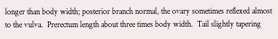longer than body width; posterior branch normal, the ovary sometimes reflexed almost to the vulva.  Prerectum length about three times body width.  Tail slightly tapering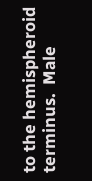to the hemispheroid terminus.  Male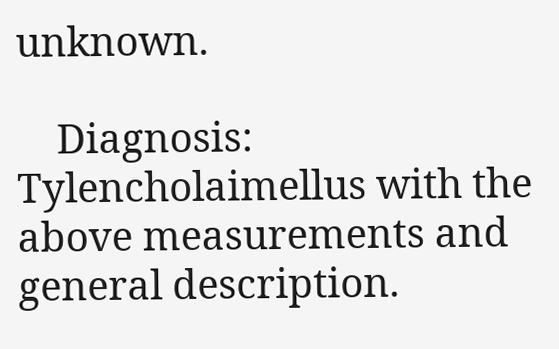unknown.

    Diagnosis: Tylencholaimellus with the above measurements and general description.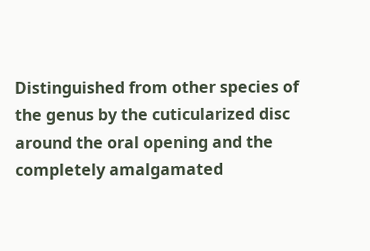Distinguished from other species of the genus by the cuticularized disc around the oral opening and the completely amalgamated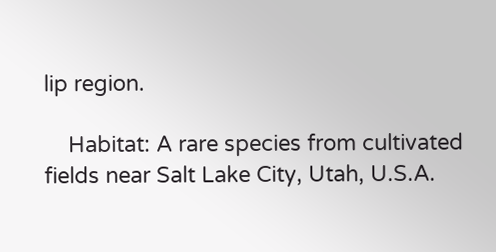lip region.

    Habitat: A rare species from cultivated fields near Salt Lake City, Utah, U.S.A.